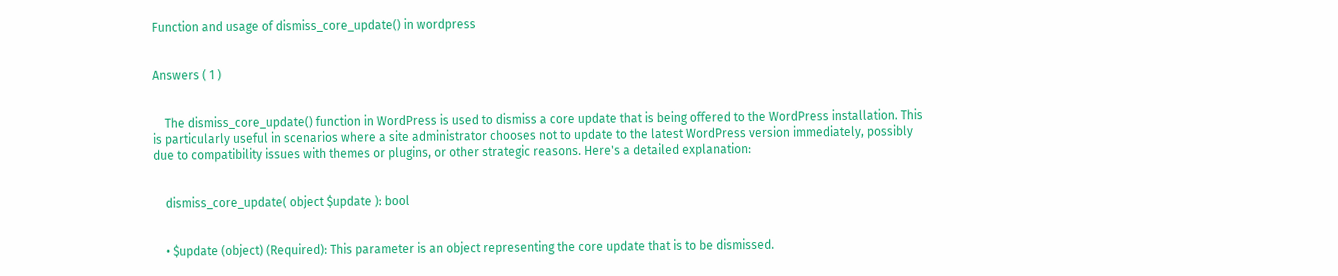Function and usage of dismiss_core_update() in wordpress


Answers ( 1 )


    The dismiss_core_update() function in WordPress is used to dismiss a core update that is being offered to the WordPress installation. This is particularly useful in scenarios where a site administrator chooses not to update to the latest WordPress version immediately, possibly due to compatibility issues with themes or plugins, or other strategic reasons. Here's a detailed explanation:


    dismiss_core_update( object $update ): bool


    • $update (object) (Required): This parameter is an object representing the core update that is to be dismissed.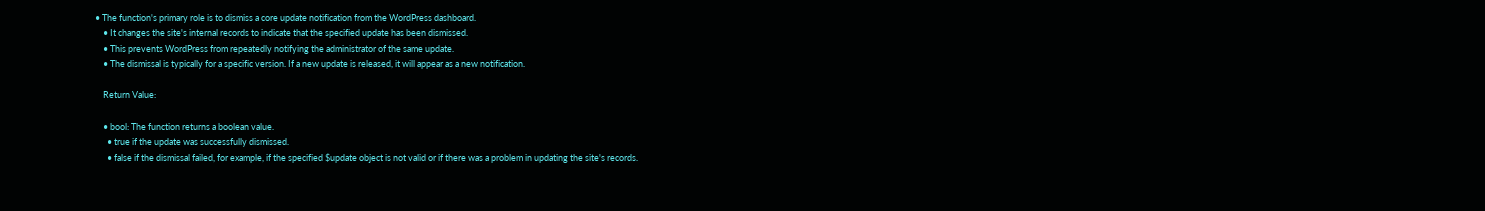• The function's primary role is to dismiss a core update notification from the WordPress dashboard.
    • It changes the site's internal records to indicate that the specified update has been dismissed.
    • This prevents WordPress from repeatedly notifying the administrator of the same update.
    • The dismissal is typically for a specific version. If a new update is released, it will appear as a new notification.

    Return Value:

    • bool: The function returns a boolean value.
      • true if the update was successfully dismissed.
      • false if the dismissal failed, for example, if the specified $update object is not valid or if there was a problem in updating the site's records.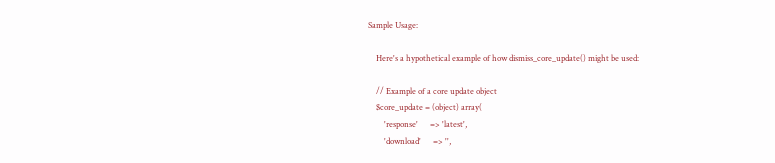Sample Usage:

    Here's a hypothetical example of how dismiss_core_update() might be used:

    // Example of a core update object
    $core_update = (object) array(
        'response'      => 'latest',
        'download'      => '',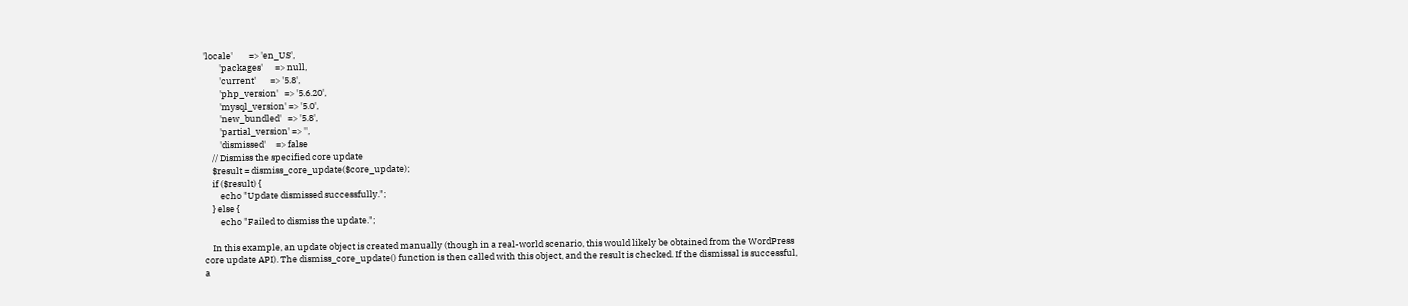'locale'        => 'en_US',
        'packages'      => null,
        'current'       => '5.8',
        'php_version'   => '5.6.20',
        'mysql_version' => '5.0',
        'new_bundled'   => '5.8',
        'partial_version' => '',
        'dismissed'     => false
    // Dismiss the specified core update
    $result = dismiss_core_update($core_update);
    if ($result) {
        echo "Update dismissed successfully.";
    } else {
        echo "Failed to dismiss the update.";

    In this example, an update object is created manually (though in a real-world scenario, this would likely be obtained from the WordPress core update API). The dismiss_core_update() function is then called with this object, and the result is checked. If the dismissal is successful, a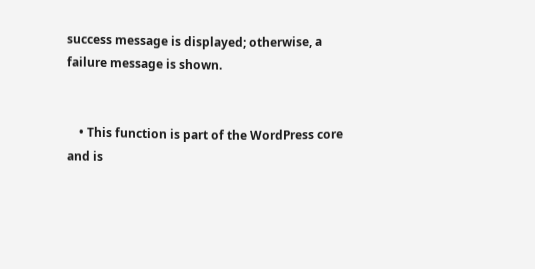success message is displayed; otherwise, a failure message is shown.


    • This function is part of the WordPress core and is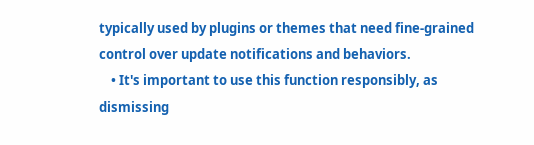typically used by plugins or themes that need fine-grained control over update notifications and behaviors.
    • It's important to use this function responsibly, as dismissing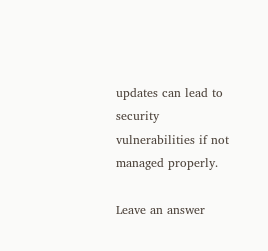updates can lead to security vulnerabilities if not managed properly.

Leave an answer